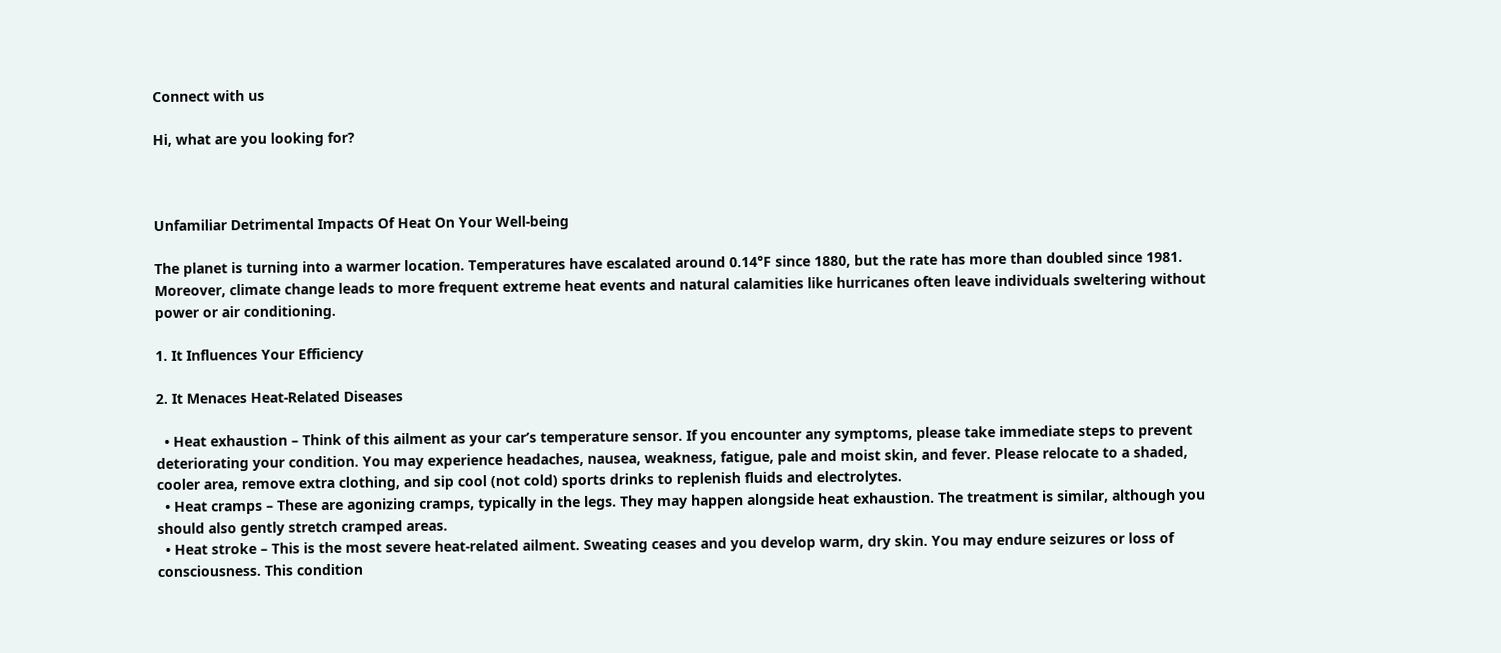Connect with us

Hi, what are you looking for?



Unfamiliar Detrimental Impacts Of Heat On Your Well-being

The planet is turning into a warmer location. Temperatures have escalated around 0.14°F since 1880, but the rate has more than doubled since 1981. Moreover, climate change leads to more frequent extreme heat events and natural calamities like hurricanes often leave individuals sweltering without power or air conditioning.

1. It Influences Your Efficiency

2. It Menaces Heat-Related Diseases

  • Heat exhaustion – Think of this ailment as your car’s temperature sensor. If you encounter any symptoms, please take immediate steps to prevent deteriorating your condition. You may experience headaches, nausea, weakness, fatigue, pale and moist skin, and fever. Please relocate to a shaded, cooler area, remove extra clothing, and sip cool (not cold) sports drinks to replenish fluids and electrolytes.
  • Heat cramps – These are agonizing cramps, typically in the legs. They may happen alongside heat exhaustion. The treatment is similar, although you should also gently stretch cramped areas.
  • Heat stroke – This is the most severe heat-related ailment. Sweating ceases and you develop warm, dry skin. You may endure seizures or loss of consciousness. This condition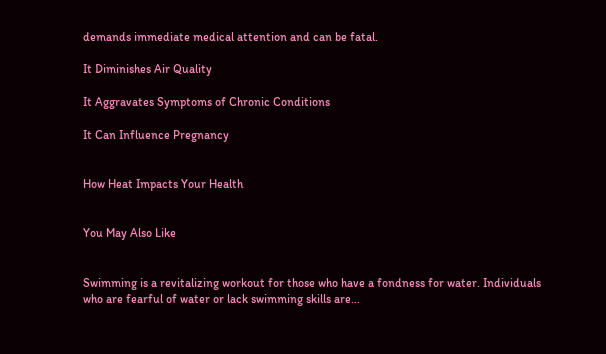demands immediate medical attention and can be fatal.

It Diminishes Air Quality

It Aggravates Symptoms of Chronic Conditions

It Can Influence Pregnancy


How Heat Impacts Your Health


You May Also Like


Swimming is a revitalizing workout for those who have a fondness for water. Individuals who are fearful of water or lack swimming skills are...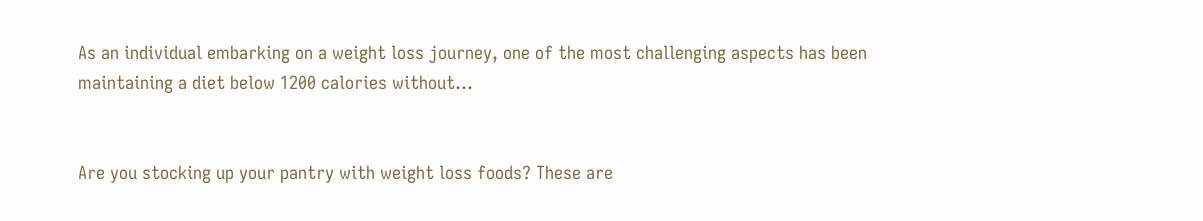As an individual embarking on a weight loss journey, one of the most challenging aspects has been maintaining a diet below 1200 calories without...


Are you stocking up your pantry with weight loss foods? These are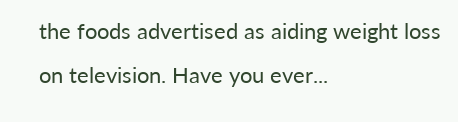the foods advertised as aiding weight loss on television. Have you ever...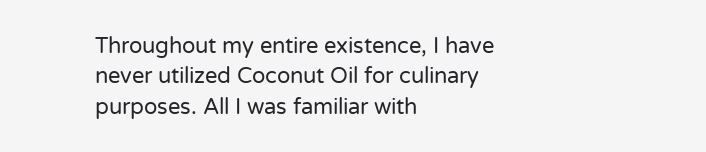Throughout my entire existence, I have never utilized Coconut Oil for culinary purposes. All I was familiar with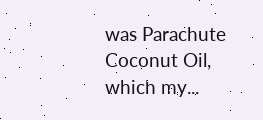was Parachute Coconut Oil, which my...